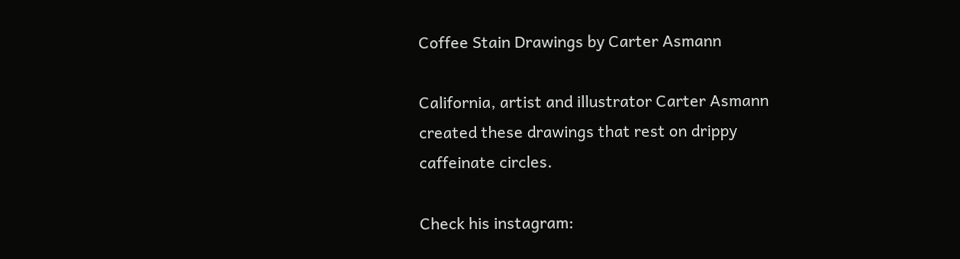Coffee Stain Drawings by Carter Asmann

California, artist and illustrator Carter Asmann created these drawings that rest on drippy caffeinate circles.

Check his instagram: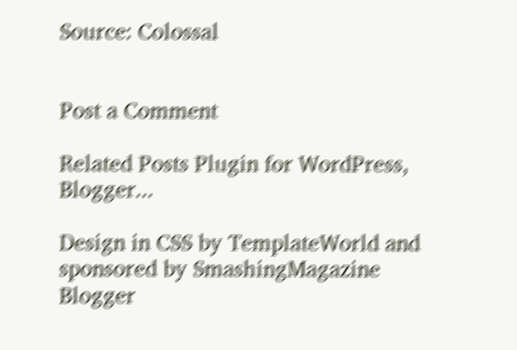Source: Colossal


Post a Comment

Related Posts Plugin for WordPress, Blogger...

Design in CSS by TemplateWorld and sponsored by SmashingMagazine
Blogger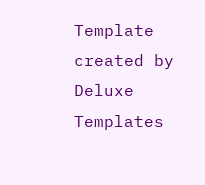Template created by Deluxe Templates